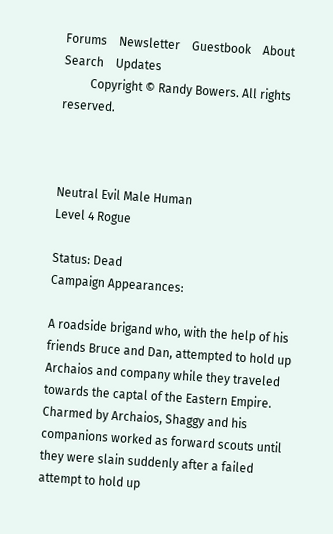Forums    Newsletter    Guestbook    About    Search    Updates
         Copyright © Randy Bowers. All rights reserved.



Neutral Evil Male Human
Level 4 Rogue

Status: Dead
Campaign Appearances:

A roadside brigand who, with the help of his friends Bruce and Dan, attempted to hold up Archaios and company while they traveled towards the captal of the Eastern Empire. Charmed by Archaios, Shaggy and his companions worked as forward scouts until they were slain suddenly after a failed attempt to hold up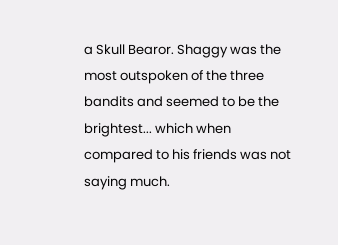a Skull Bearor. Shaggy was the most outspoken of the three bandits and seemed to be the brightest... which when compared to his friends was not saying much.